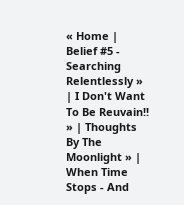« Home | Belief #5 - Searching Relentlessly » | I Don't Want To Be Reuvain!! » | Thoughts By The Moonlight » | When Time Stops - And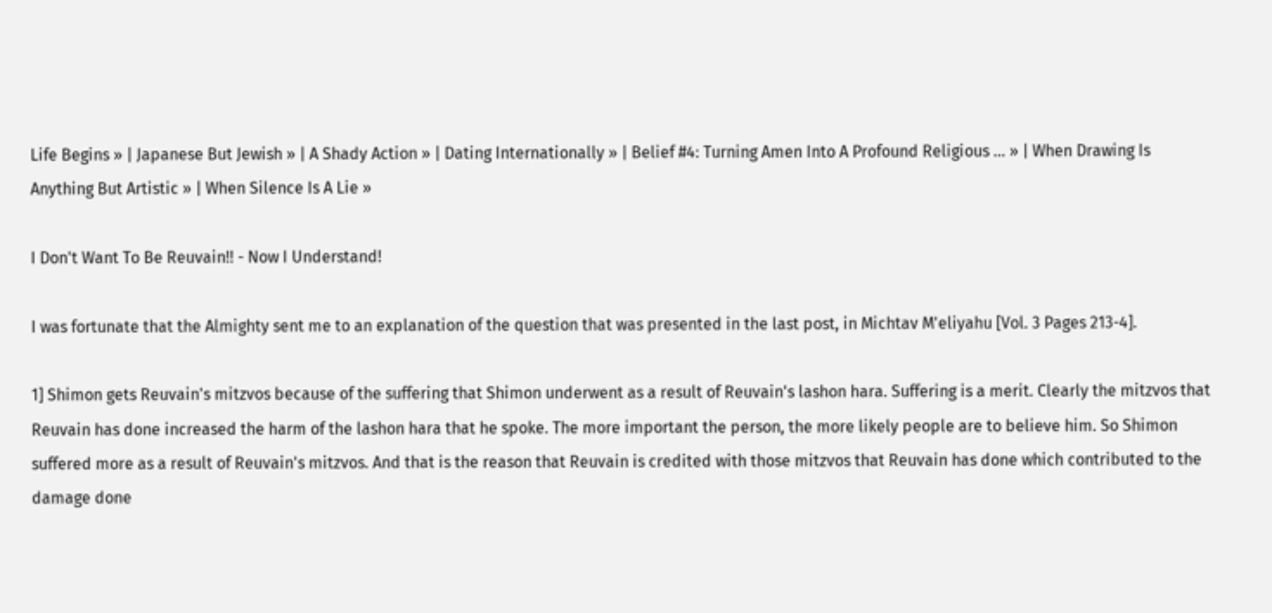Life Begins » | Japanese But Jewish » | A Shady Action » | Dating Internationally » | Belief #4: Turning Amen Into A Profound Religious ... » | When Drawing Is Anything But Artistic » | When Silence Is A Lie »

I Don't Want To Be Reuvain!! - Now I Understand!

I was fortunate that the Almighty sent me to an explanation of the question that was presented in the last post, in Michtav M'eliyahu [Vol. 3 Pages 213-4].

1] Shimon gets Reuvain's mitzvos because of the suffering that Shimon underwent as a result of Reuvain's lashon hara. Suffering is a merit. Clearly the mitzvos that Reuvain has done increased the harm of the lashon hara that he spoke. The more important the person, the more likely people are to believe him. So Shimon suffered more as a result of Reuvain's mitzvos. And that is the reason that Reuvain is credited with those mitzvos that Reuvain has done which contributed to the damage done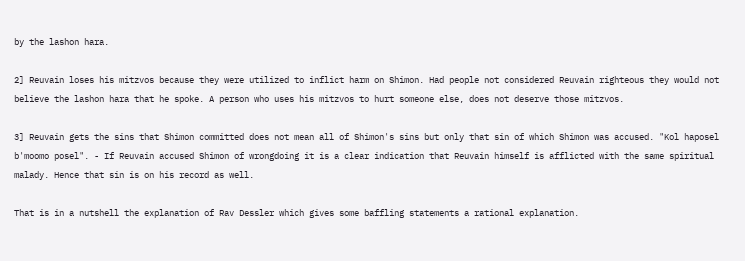by the lashon hara.

2] Reuvain loses his mitzvos because they were utilized to inflict harm on Shimon. Had people not considered Reuvain righteous they would not believe the lashon hara that he spoke. A person who uses his mitzvos to hurt someone else, does not deserve those mitzvos.

3] Reuvain gets the sins that Shimon committed does not mean all of Shimon's sins but only that sin of which Shimon was accused. "Kol haposel b'moomo posel". - If Reuvain accused Shimon of wrongdoing it is a clear indication that Reuvain himself is afflicted with the same spiritual malady. Hence that sin is on his record as well.

That is in a nutshell the explanation of Rav Dessler which gives some baffling statements a rational explanation.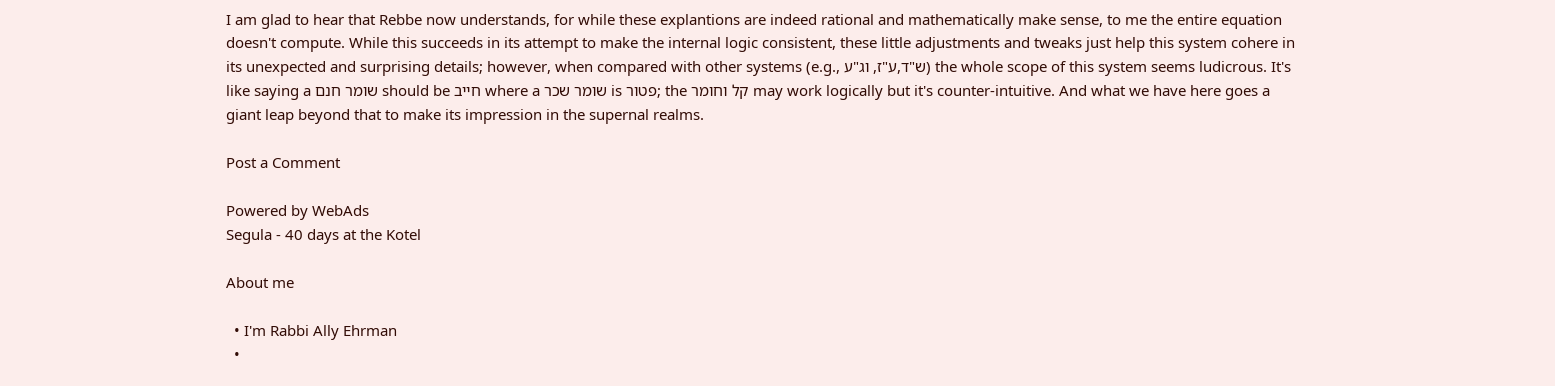I am glad to hear that Rebbe now understands, for while these explantions are indeed rational and mathematically make sense, to me the entire equation doesn't compute. While this succeeds in its attempt to make the internal logic consistent, these little adjustments and tweaks just help this system cohere in its unexpected and surprising details; however, when compared with other systems (e.g., ש"ד,ע"ז, וג"ע) the whole scope of this system seems ludicrous. It's like saying a שומר חנם should be חייב where a שומר שכר is פטור; the קל וחומר may work logically but it's counter-intuitive. And what we have here goes a giant leap beyond that to make its impression in the supernal realms.

Post a Comment

Powered by WebAds
Segula - 40 days at the Kotel

About me

  • I'm Rabbi Ally Ehrman
  •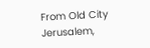From Old City Jerusalem,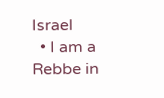Israel
  • I am a Rebbe in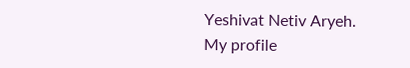Yeshivat Netiv Aryeh.
My profile